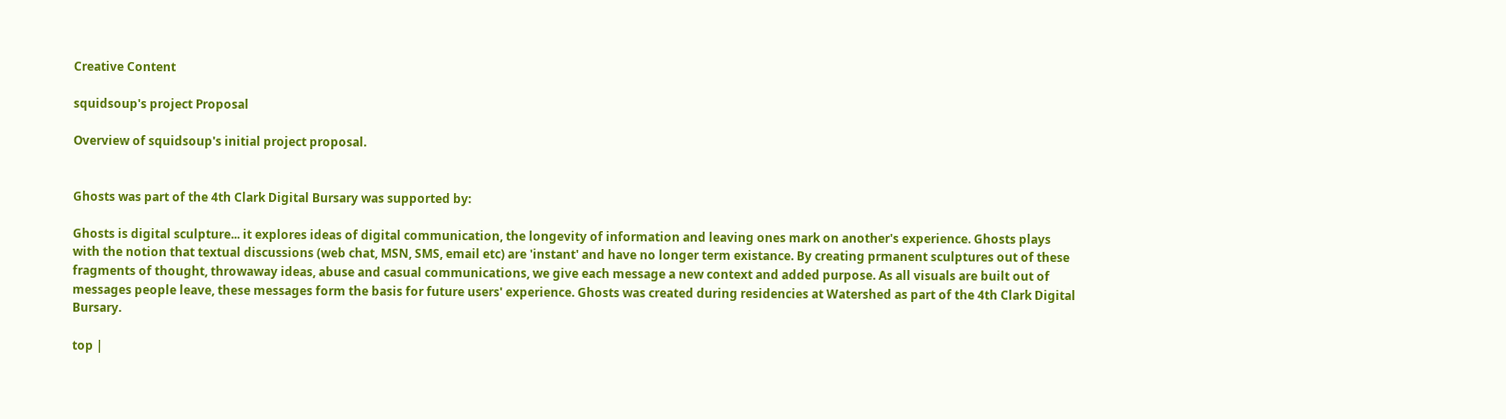Creative Content

squidsoup's project Proposal

Overview of squidsoup's initial project proposal.


Ghosts was part of the 4th Clark Digital Bursary was supported by:

Ghosts is digital sculpture... it explores ideas of digital communication, the longevity of information and leaving ones mark on another's experience. Ghosts plays with the notion that textual discussions (web chat, MSN, SMS, email etc) are 'instant' and have no longer term existance. By creating prmanent sculptures out of these fragments of thought, throwaway ideas, abuse and casual communications, we give each message a new context and added purpose. As all visuals are built out of messages people leave, these messages form the basis for future users' experience. Ghosts was created during residencies at Watershed as part of the 4th Clark Digital Bursary.

top |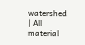watershed | All material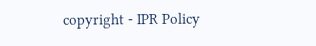copyright - IPR Policy